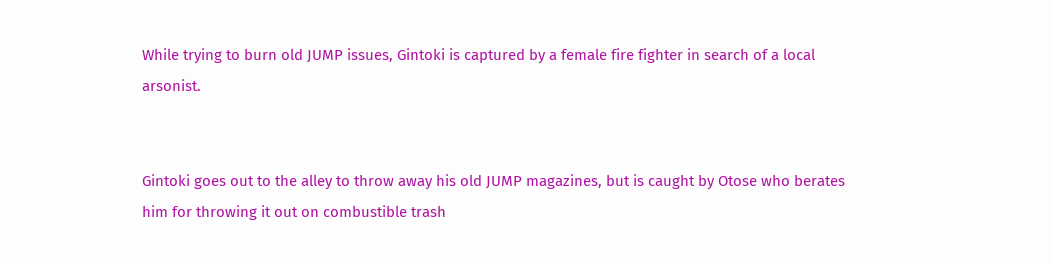While trying to burn old JUMP issues, Gintoki is captured by a female fire fighter in search of a local arsonist.


Gintoki goes out to the alley to throw away his old JUMP magazines, but is caught by Otose who berates him for throwing it out on combustible trash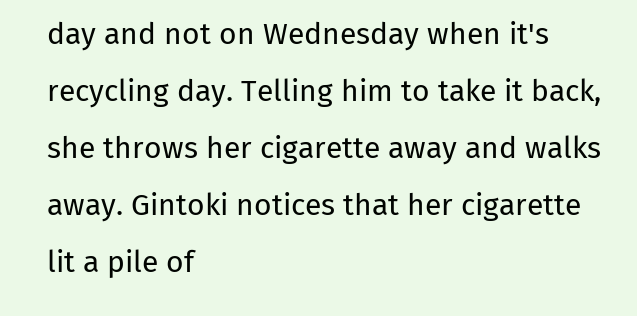day and not on Wednesday when it's recycling day. Telling him to take it back, she throws her cigarette away and walks away. Gintoki notices that her cigarette lit a pile of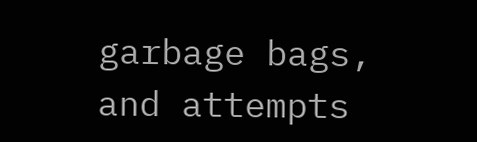garbage bags, and attempts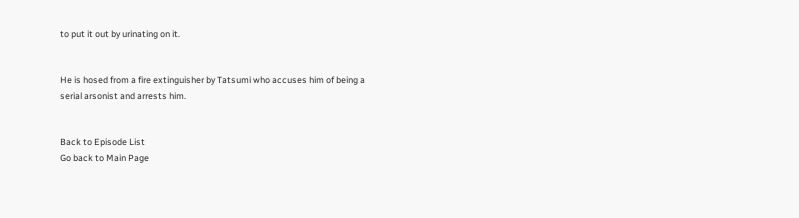to put it out by urinating on it.


He is hosed from a fire extinguisher by Tatsumi who accuses him of being a serial arsonist and arrests him.


Back to Episode List
Go back to Main Page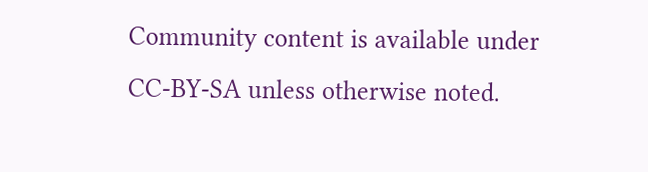Community content is available under CC-BY-SA unless otherwise noted.